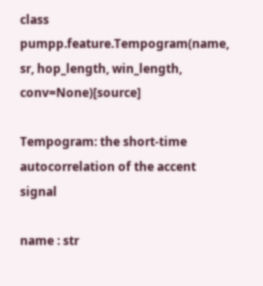class pumpp.feature.Tempogram(name, sr, hop_length, win_length, conv=None)[source]

Tempogram: the short-time autocorrelation of the accent signal

name : str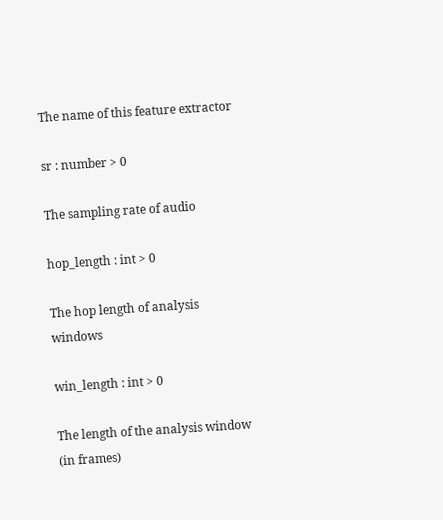The name of this feature extractor

sr : number > 0

The sampling rate of audio

hop_length : int > 0

The hop length of analysis windows

win_length : int > 0

The length of the analysis window (in frames)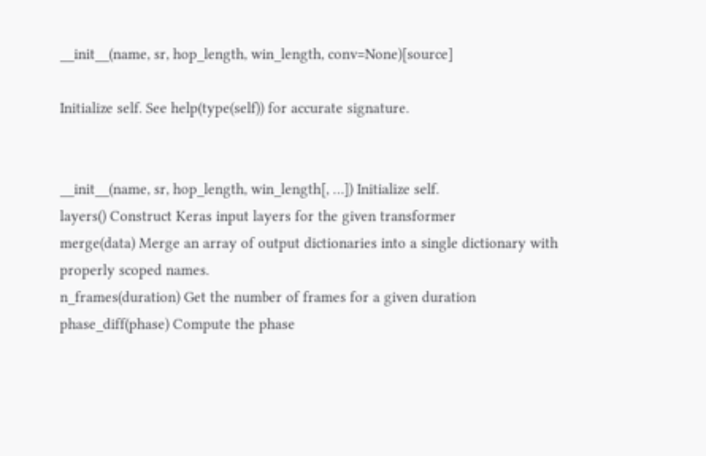__init__(name, sr, hop_length, win_length, conv=None)[source]

Initialize self. See help(type(self)) for accurate signature.


__init__(name, sr, hop_length, win_length[, …]) Initialize self.
layers() Construct Keras input layers for the given transformer
merge(data) Merge an array of output dictionaries into a single dictionary with properly scoped names.
n_frames(duration) Get the number of frames for a given duration
phase_diff(phase) Compute the phase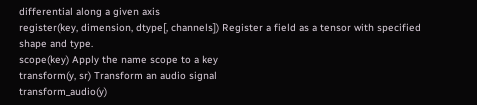differential along a given axis
register(key, dimension, dtype[, channels]) Register a field as a tensor with specified shape and type.
scope(key) Apply the name scope to a key
transform(y, sr) Transform an audio signal
transform_audio(y)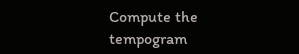Compute the tempogram